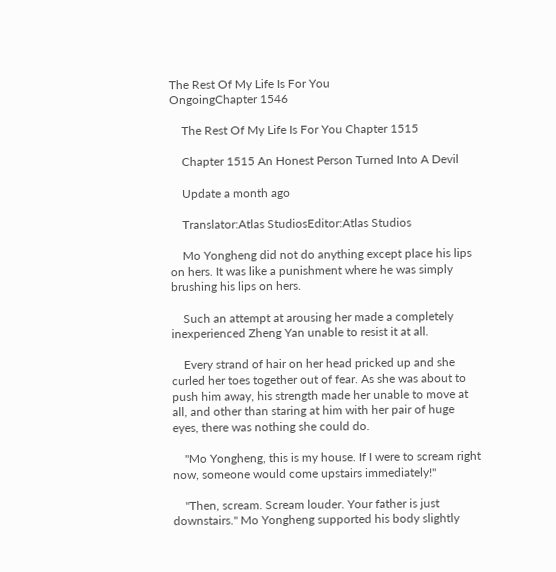The Rest Of My Life Is For You
OngoingChapter 1546

    The Rest Of My Life Is For You Chapter 1515

    Chapter 1515 An Honest Person Turned Into A Devil

    Update a month ago

    Translator:Atlas StudiosEditor:Atlas Studios

    Mo Yongheng did not do anything except place his lips on hers. It was like a punishment where he was simply brushing his lips on hers.

    Such an attempt at arousing her made a completely inexperienced Zheng Yan unable to resist it at all.

    Every strand of hair on her head pricked up and she curled her toes together out of fear. As she was about to push him away, his strength made her unable to move at all, and other than staring at him with her pair of huge eyes, there was nothing she could do.

    "Mo Yongheng, this is my house. If I were to scream right now, someone would come upstairs immediately!"

    "Then, scream. Scream louder. Your father is just downstairs." Mo Yongheng supported his body slightly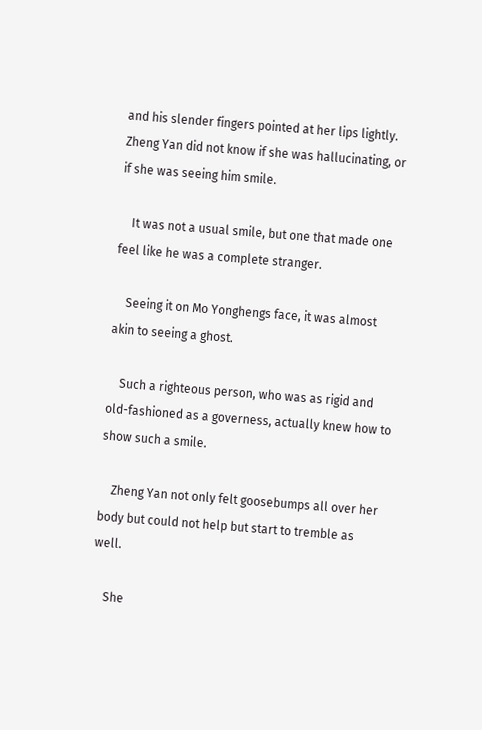and his slender fingers pointed at her lips lightly. Zheng Yan did not know if she was hallucinating, or if she was seeing him smile.

    It was not a usual smile, but one that made one feel like he was a complete stranger.

    Seeing it on Mo Yonghengs face, it was almost akin to seeing a ghost.

    Such a righteous person, who was as rigid and old-fashioned as a governess, actually knew how to show such a smile.

    Zheng Yan not only felt goosebumps all over her body but could not help but start to tremble as well.

    She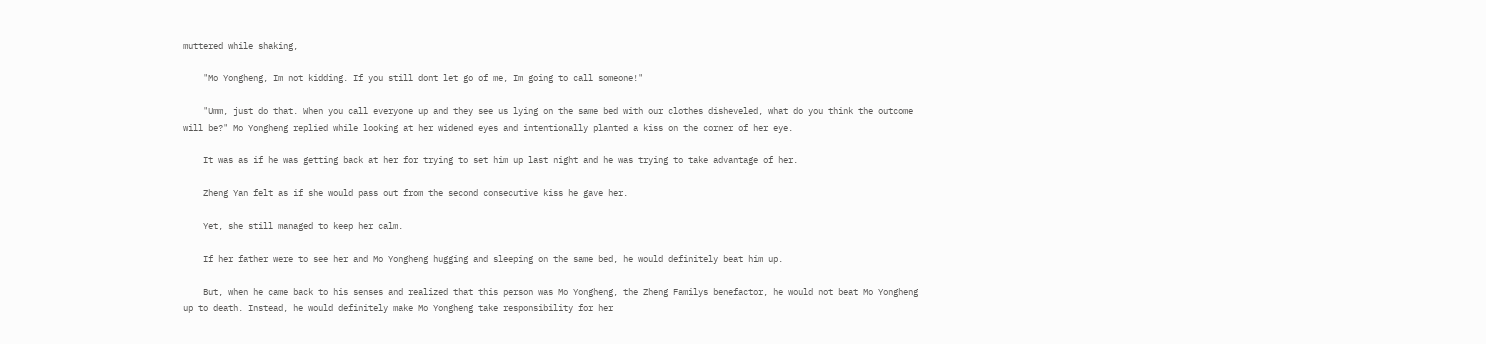muttered while shaking,

    "Mo Yongheng, Im not kidding. If you still dont let go of me, Im going to call someone!"

    "Umm, just do that. When you call everyone up and they see us lying on the same bed with our clothes disheveled, what do you think the outcome will be?" Mo Yongheng replied while looking at her widened eyes and intentionally planted a kiss on the corner of her eye.

    It was as if he was getting back at her for trying to set him up last night and he was trying to take advantage of her.

    Zheng Yan felt as if she would pass out from the second consecutive kiss he gave her.

    Yet, she still managed to keep her calm.

    If her father were to see her and Mo Yongheng hugging and sleeping on the same bed, he would definitely beat him up.

    But, when he came back to his senses and realized that this person was Mo Yongheng, the Zheng Familys benefactor, he would not beat Mo Yongheng up to death. Instead, he would definitely make Mo Yongheng take responsibility for her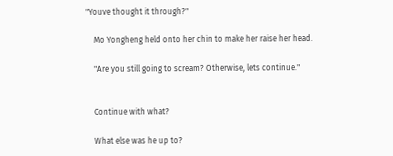"Youve thought it through?"

    Mo Yongheng held onto her chin to make her raise her head.

    "Are you still going to scream? Otherwise, lets continue."


    Continue with what?

    What else was he up to?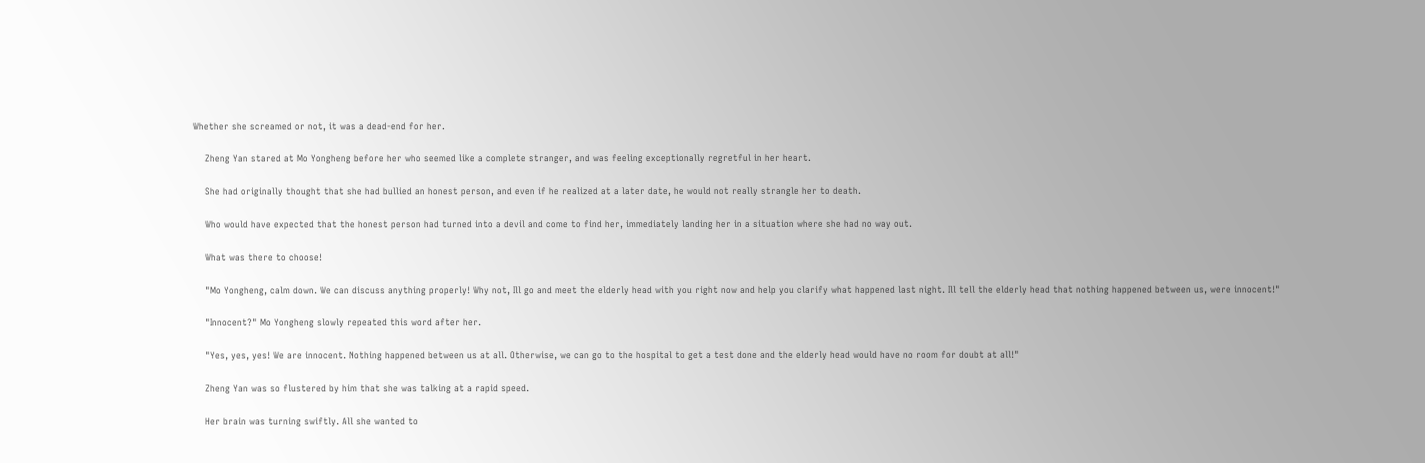Whether she screamed or not, it was a dead-end for her.

    Zheng Yan stared at Mo Yongheng before her who seemed like a complete stranger, and was feeling exceptionally regretful in her heart.

    She had originally thought that she had bullied an honest person, and even if he realized at a later date, he would not really strangle her to death.

    Who would have expected that the honest person had turned into a devil and come to find her, immediately landing her in a situation where she had no way out.

    What was there to choose!

    "Mo Yongheng, calm down. We can discuss anything properly! Why not, Ill go and meet the elderly head with you right now and help you clarify what happened last night. Ill tell the elderly head that nothing happened between us, were innocent!"

    "Innocent?" Mo Yongheng slowly repeated this word after her.

    "Yes, yes, yes! We are innocent. Nothing happened between us at all. Otherwise, we can go to the hospital to get a test done and the elderly head would have no room for doubt at all!"

    Zheng Yan was so flustered by him that she was talking at a rapid speed.

    Her brain was turning swiftly. All she wanted to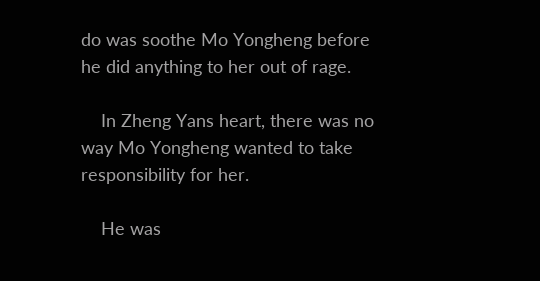do was soothe Mo Yongheng before he did anything to her out of rage.

    In Zheng Yans heart, there was no way Mo Yongheng wanted to take responsibility for her.

    He was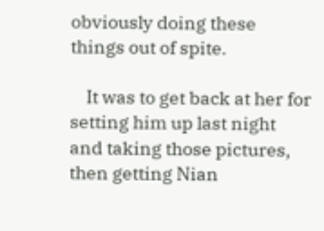obviously doing these things out of spite.

    It was to get back at her for setting him up last night and taking those pictures, then getting Nian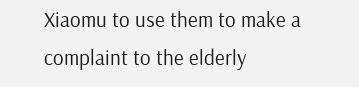Xiaomu to use them to make a complaint to the elderly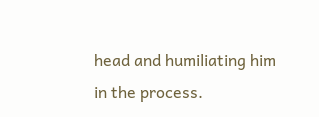head and humiliating him in the process.